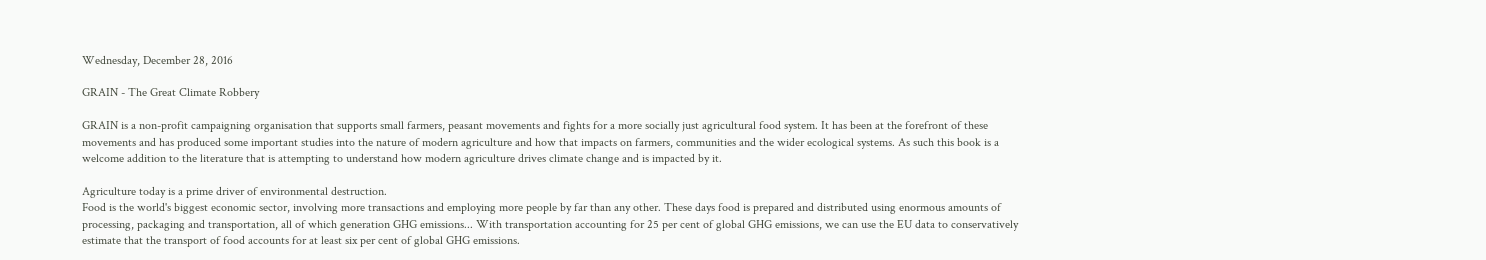Wednesday, December 28, 2016

GRAIN - The Great Climate Robbery

GRAIN is a non-profit campaigning organisation that supports small farmers, peasant movements and fights for a more socially just agricultural food system. It has been at the forefront of these movements and has produced some important studies into the nature of modern agriculture and how that impacts on farmers, communities and the wider ecological systems. As such this book is a welcome addition to the literature that is attempting to understand how modern agriculture drives climate change and is impacted by it.

Agriculture today is a prime driver of environmental destruction.
Food is the world's biggest economic sector, involving more transactions and employing more people by far than any other. These days food is prepared and distributed using enormous amounts of processing, packaging and transportation, all of which generation GHG emissions... With transportation accounting for 25 per cent of global GHG emissions, we can use the EU data to conservatively estimate that the transport of food accounts for at least six per cent of global GHG emissions.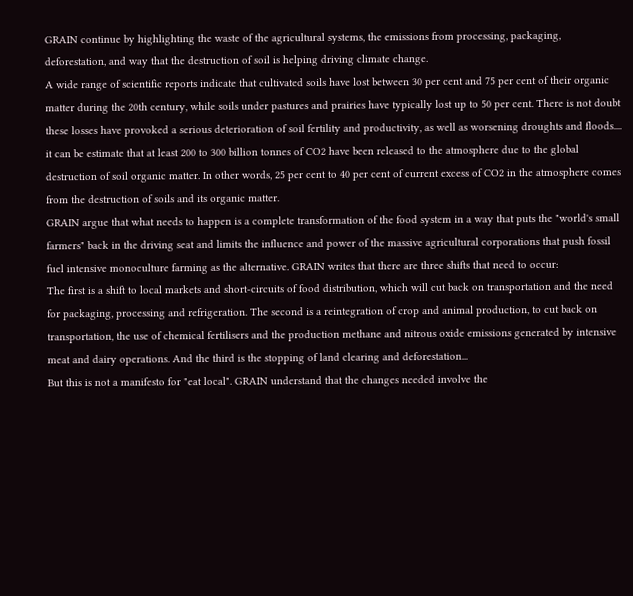GRAIN continue by highlighting the waste of the agricultural systems, the emissions from processing, packaging, deforestation, and way that the destruction of soil is helping driving climate change.
A wide range of scientific reports indicate that cultivated soils have lost between 30 per cent and 75 per cent of their organic matter during the 20th century, while soils under pastures and prairies have typically lost up to 50 per cent. There is not doubt these losses have provoked a serious deterioration of soil fertility and productivity, as well as worsening droughts and floods.... it can be estimate that at least 200 to 300 billion tonnes of CO2 have been released to the atmosphere due to the global destruction of soil organic matter. In other words, 25 per cent to 40 per cent of current excess of CO2 in the atmosphere comes from the destruction of soils and its organic matter.
GRAIN argue that what needs to happen is a complete transformation of the food system in a way that puts the "world's small farmers" back in the driving seat and limits the influence and power of the massive agricultural corporations that push fossil fuel intensive monoculture farming as the alternative. GRAIN writes that there are three shifts that need to occur:
The first is a shift to local markets and short-circuits of food distribution, which will cut back on transportation and the need for packaging, processing and refrigeration. The second is a reintegration of crop and animal production, to cut back on transportation, the use of chemical fertilisers and the production methane and nitrous oxide emissions generated by intensive meat and dairy operations. And the third is the stopping of land clearing and deforestation...
But this is not a manifesto for "eat local". GRAIN understand that the changes needed involve the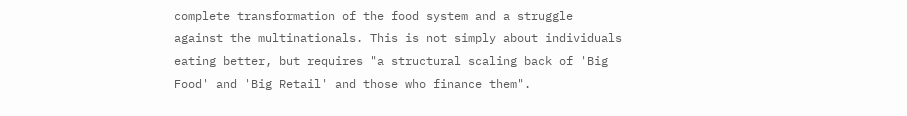complete transformation of the food system and a struggle against the multinationals. This is not simply about individuals eating better, but requires "a structural scaling back of 'Big Food' and 'Big Retail' and those who finance them".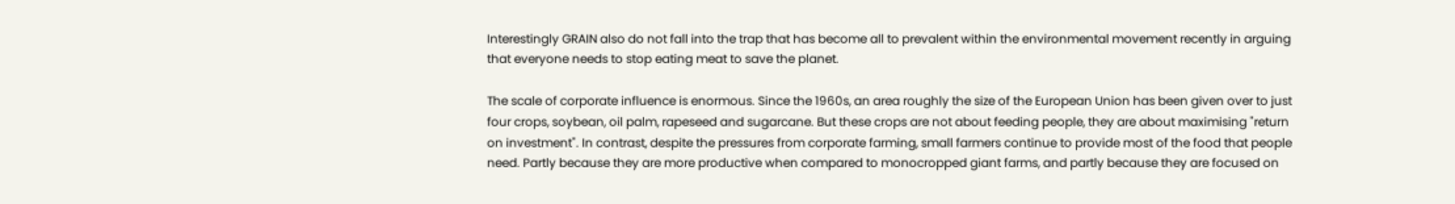Interestingly GRAIN also do not fall into the trap that has become all to prevalent within the environmental movement recently in arguing that everyone needs to stop eating meat to save the planet.

The scale of corporate influence is enormous. Since the 1960s, an area roughly the size of the European Union has been given over to just four crops, soybean, oil palm, rapeseed and sugarcane. But these crops are not about feeding people, they are about maximising "return on investment". In contrast, despite the pressures from corporate farming, small farmers continue to provide most of the food that people need. Partly because they are more productive when compared to monocropped giant farms, and partly because they are focused on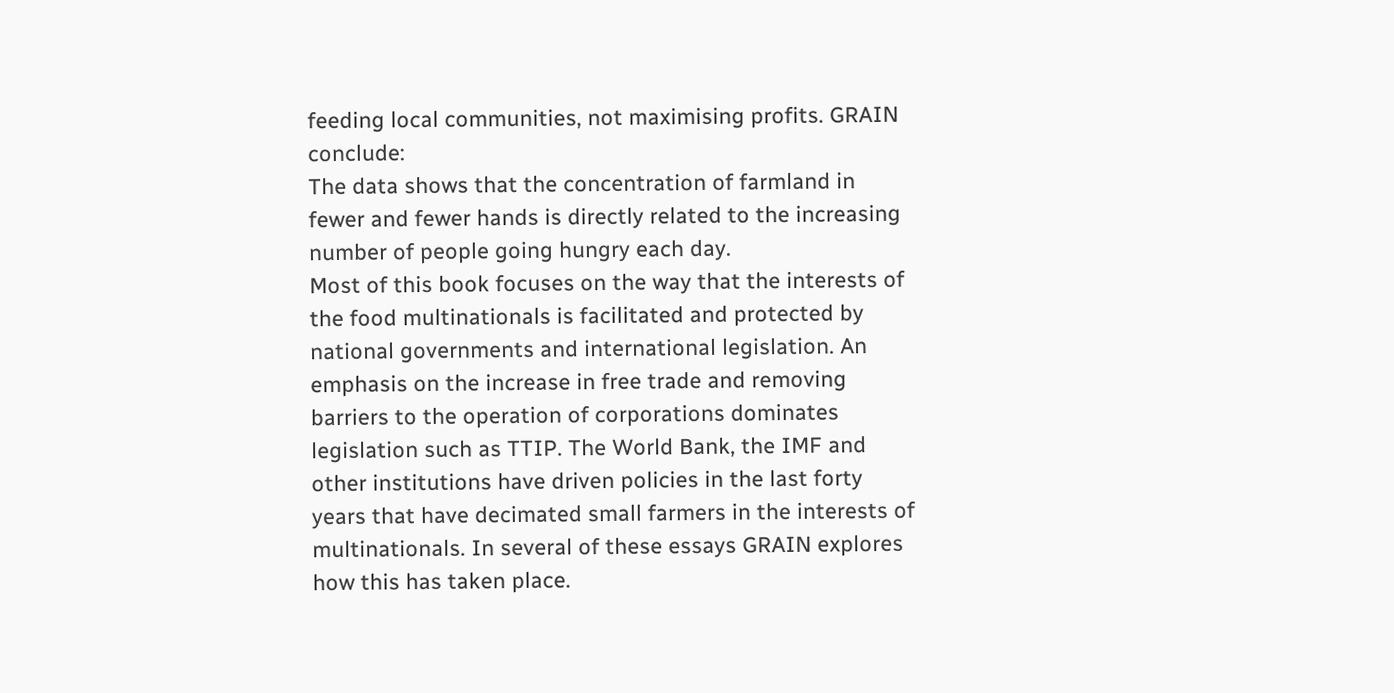feeding local communities, not maximising profits. GRAIN conclude:
The data shows that the concentration of farmland in fewer and fewer hands is directly related to the increasing number of people going hungry each day.
Most of this book focuses on the way that the interests of the food multinationals is facilitated and protected by national governments and international legislation. An emphasis on the increase in free trade and removing barriers to the operation of corporations dominates legislation such as TTIP. The World Bank, the IMF and other institutions have driven policies in the last forty years that have decimated small farmers in the interests of multinationals. In several of these essays GRAIN explores how this has taken place.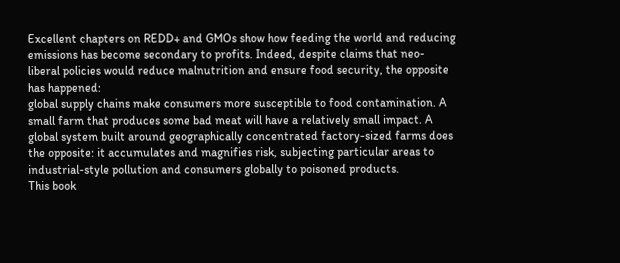Excellent chapters on REDD+ and GMOs show how feeding the world and reducing emissions has become secondary to profits. Indeed, despite claims that neo-liberal policies would reduce malnutrition and ensure food security, the opposite has happened:
global supply chains make consumers more susceptible to food contamination. A small farm that produces some bad meat will have a relatively small impact. A global system built around geographically concentrated factory-sized farms does the opposite: it accumulates and magnifies risk, subjecting particular areas to industrial-style pollution and consumers globally to poisoned products.
This book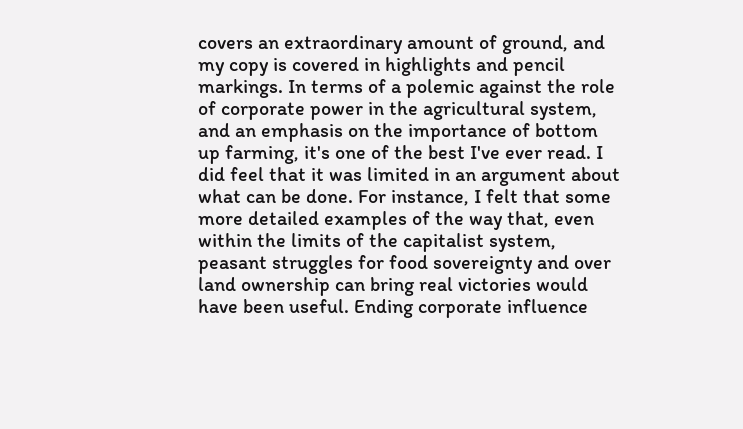covers an extraordinary amount of ground, and my copy is covered in highlights and pencil markings. In terms of a polemic against the role of corporate power in the agricultural system, and an emphasis on the importance of bottom up farming, it's one of the best I've ever read. I did feel that it was limited in an argument about what can be done. For instance, I felt that some more detailed examples of the way that, even within the limits of the capitalist system, peasant struggles for food sovereignty and over land ownership can bring real victories would have been useful. Ending corporate influence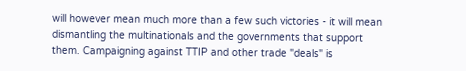will however mean much more than a few such victories - it will mean dismantling the multinationals and the governments that support them. Campaigning against TTIP and other trade "deals" is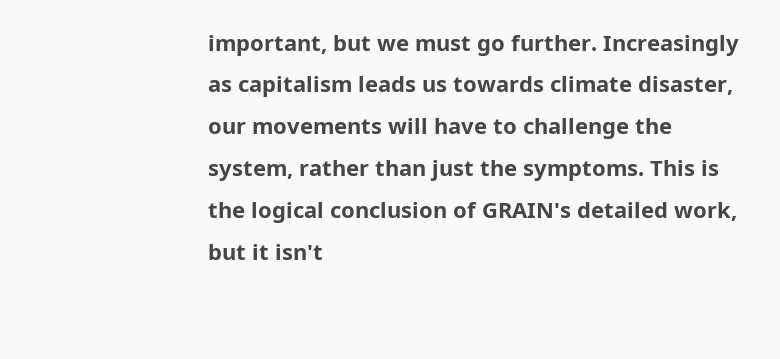important, but we must go further. Increasingly as capitalism leads us towards climate disaster, our movements will have to challenge the system, rather than just the symptoms. This is the logical conclusion of GRAIN's detailed work, but it isn't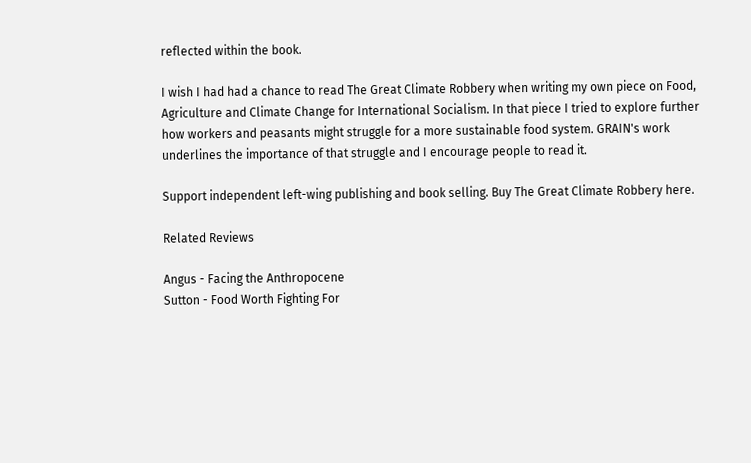reflected within the book.

I wish I had had a chance to read The Great Climate Robbery when writing my own piece on Food, Agriculture and Climate Change for International Socialism. In that piece I tried to explore further how workers and peasants might struggle for a more sustainable food system. GRAIN's work underlines the importance of that struggle and I encourage people to read it.

Support independent left-wing publishing and book selling. Buy The Great Climate Robbery here.

Related Reviews

Angus - Facing the Anthropocene
Sutton - Food Worth Fighting For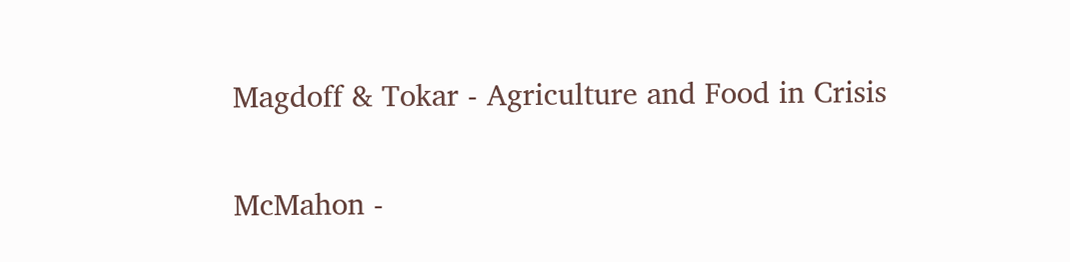Magdoff & Tokar - Agriculture and Food in Crisis

McMahon -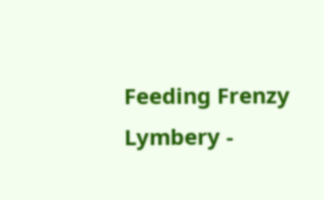Feeding Frenzy
Lymbery -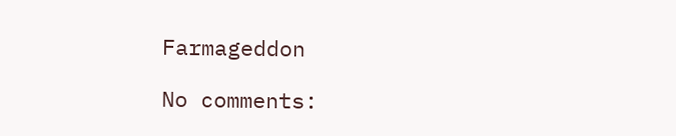Farmageddon

No comments: